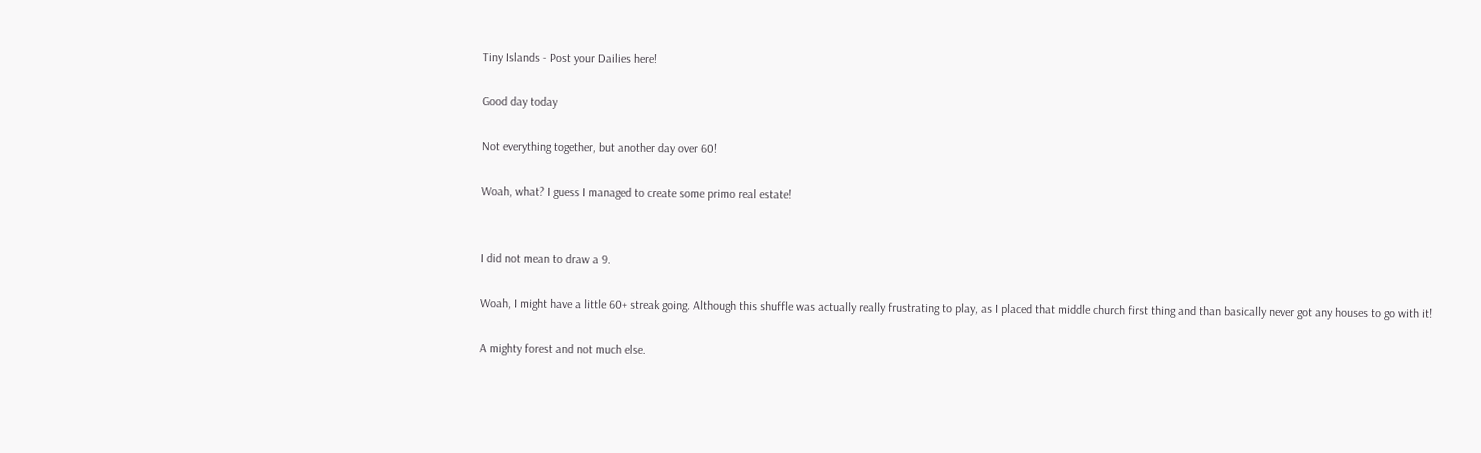Tiny Islands - Post your Dailies here!

Good day today

Not everything together, but another day over 60!

Woah, what? I guess I managed to create some primo real estate!


I did not mean to draw a 9.

Woah, I might have a little 60+ streak going. Although this shuffle was actually really frustrating to play, as I placed that middle church first thing and than basically never got any houses to go with it!

A mighty forest and not much else.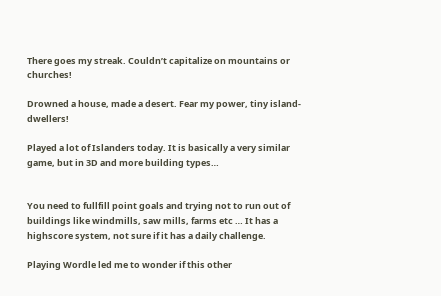There goes my streak. Couldn’t capitalize on mountains or churches!

Drowned a house, made a desert. Fear my power, tiny island-dwellers!

Played a lot of Islanders today. It is basically a very similar game, but in 3D and more building types…


You need to fullfill point goals and trying not to run out of buildings like windmills, saw mills, farms etc … It has a highscore system, not sure if it has a daily challenge.

Playing Wordle led me to wonder if this other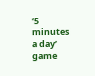‘5 minutes a day’ game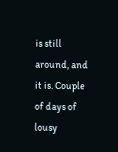is still around, and it is. Couple of days of lousy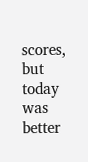scores, but today was better